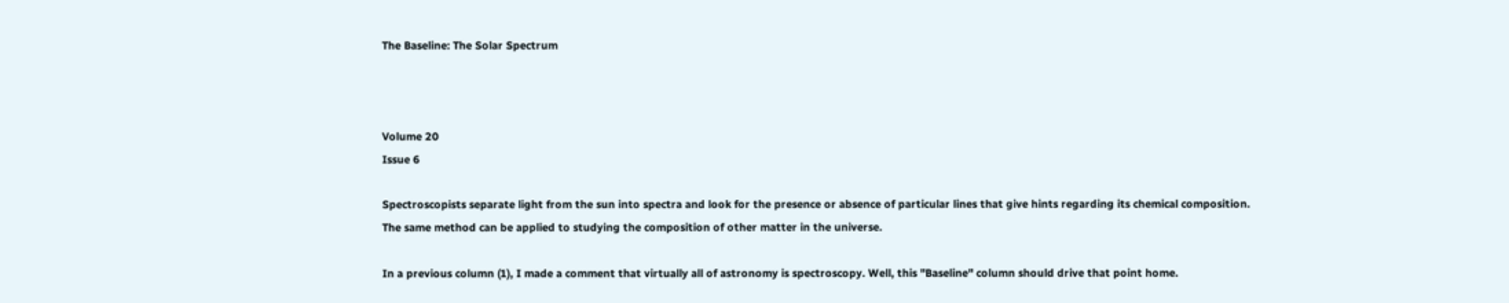The Baseline: The Solar Spectrum



Volume 20
Issue 6

Spectroscopists separate light from the sun into spectra and look for the presence or absence of particular lines that give hints regarding its chemical composition. The same method can be applied to studying the composition of other matter in the universe.

In a previous column (1), I made a comment that virtually all of astronomy is spectroscopy. Well, this "Baseline" column should drive that point home.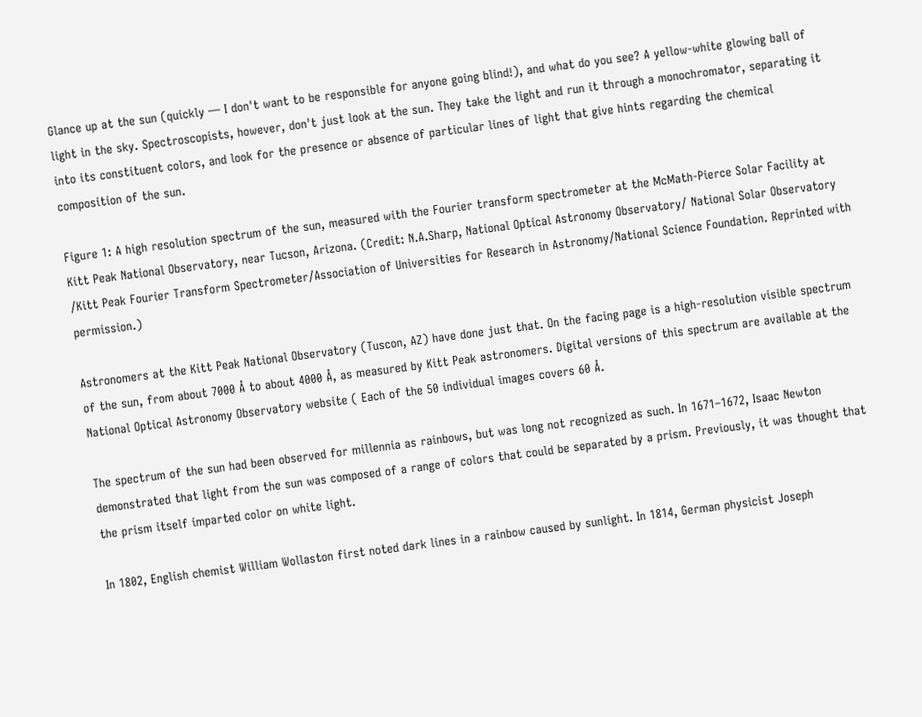Glance up at the sun (quickly — I don't want to be responsible for anyone going blind!), and what do you see? A yellow-white glowing ball of light in the sky. Spectroscopists, however, don't just look at the sun. They take the light and run it through a monochromator, separating it into its constituent colors, and look for the presence or absence of particular lines of light that give hints regarding the chemical composition of the sun.

Figure 1: A high resolution spectrum of the sun, measured with the Fourier transform spectrometer at the McMath-Pierce Solar Facility at Kitt Peak National Observatory, near Tucson, Arizona. (Credit: N.A.Sharp, National Optical Astronomy Observatory/ National Solar Observatory /Kitt Peak Fourier Transform Spectrometer/Association of Universities for Research in Astronomy/National Science Foundation. Reprinted with permission.)

Astronomers at the Kitt Peak National Observatory (Tuscon, AZ) have done just that. On the facing page is a high-resolution visible spectrum of the sun, from about 7000 Å to about 4000 Å, as measured by Kitt Peak astronomers. Digital versions of this spectrum are available at the National Optical Astronomy Observatory website ( Each of the 50 individual images covers 60 Å.

The spectrum of the sun had been observed for millennia as rainbows, but was long not recognized as such. In 1671–1672, Isaac Newton demonstrated that light from the sun was composed of a range of colors that could be separated by a prism. Previously, it was thought that the prism itself imparted color on white light.

In 1802, English chemist William Wollaston first noted dark lines in a rainbow caused by sunlight. In 1814, German physicist Joseph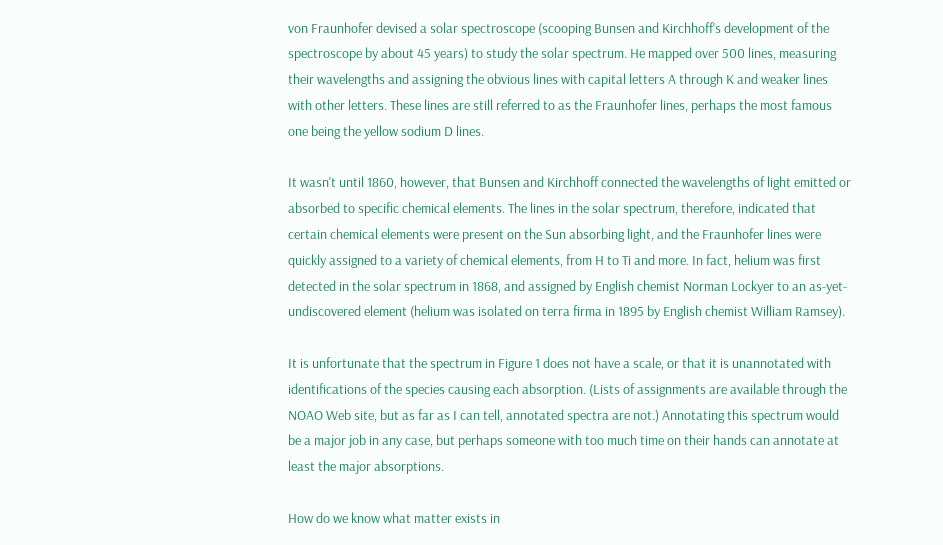von Fraunhofer devised a solar spectroscope (scooping Bunsen and Kirchhoff's development of the spectroscope by about 45 years) to study the solar spectrum. He mapped over 500 lines, measuring their wavelengths and assigning the obvious lines with capital letters A through K and weaker lines with other letters. These lines are still referred to as the Fraunhofer lines, perhaps the most famous one being the yellow sodium D lines.

It wasn't until 1860, however, that Bunsen and Kirchhoff connected the wavelengths of light emitted or absorbed to specific chemical elements. The lines in the solar spectrum, therefore, indicated that certain chemical elements were present on the Sun absorbing light, and the Fraunhofer lines were quickly assigned to a variety of chemical elements, from H to Ti and more. In fact, helium was first detected in the solar spectrum in 1868, and assigned by English chemist Norman Lockyer to an as-yet-undiscovered element (helium was isolated on terra firma in 1895 by English chemist William Ramsey).

It is unfortunate that the spectrum in Figure 1 does not have a scale, or that it is unannotated with identifications of the species causing each absorption. (Lists of assignments are available through the NOAO Web site, but as far as I can tell, annotated spectra are not.) Annotating this spectrum would be a major job in any case, but perhaps someone with too much time on their hands can annotate at least the major absorptions.

How do we know what matter exists in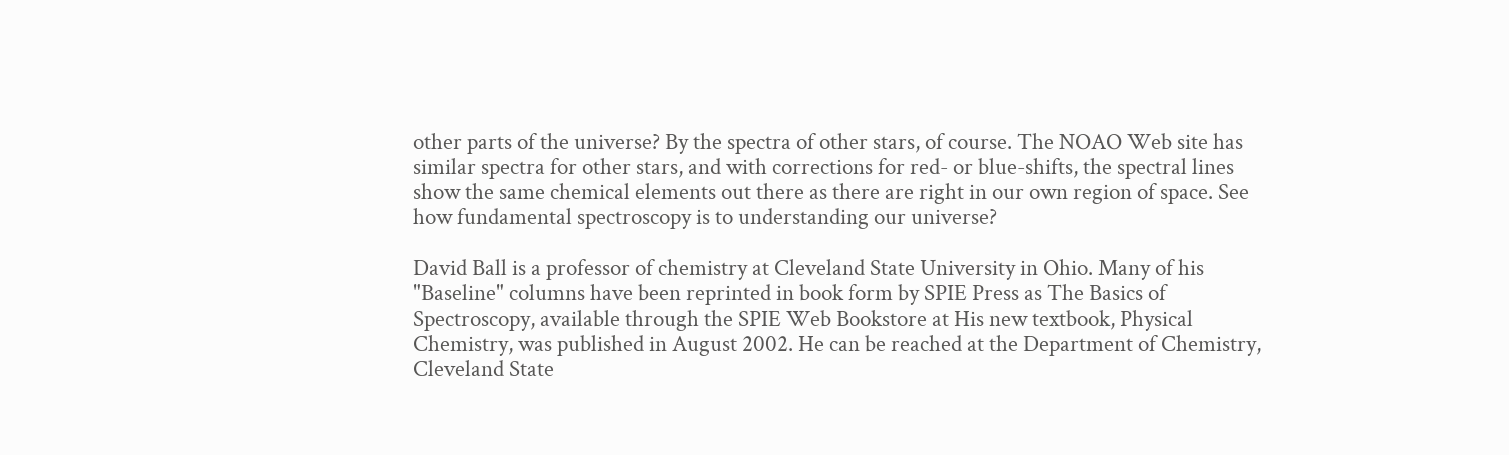other parts of the universe? By the spectra of other stars, of course. The NOAO Web site has similar spectra for other stars, and with corrections for red- or blue-shifts, the spectral lines show the same chemical elements out there as there are right in our own region of space. See how fundamental spectroscopy is to understanding our universe?

David Ball is a professor of chemistry at Cleveland State University in Ohio. Many of his "Baseline" columns have been reprinted in book form by SPIE Press as The Basics of Spectroscopy, available through the SPIE Web Bookstore at His new textbook, Physical Chemistry, was published in August 2002. He can be reached at the Department of Chemistry, Cleveland State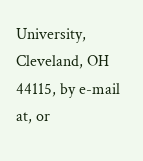University, Cleveland, OH 44115, by e-mail at, or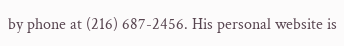by phone at (216) 687-2456. His personal website is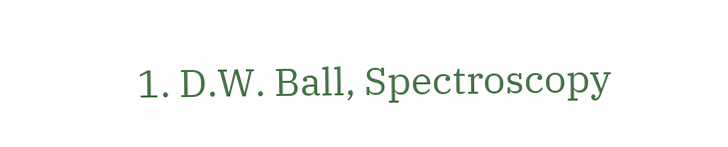1. D.W. Ball, Spectroscopy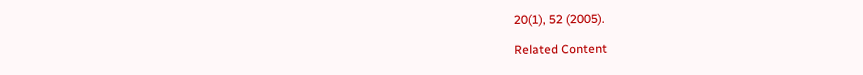20(1), 52 (2005).

Related Content